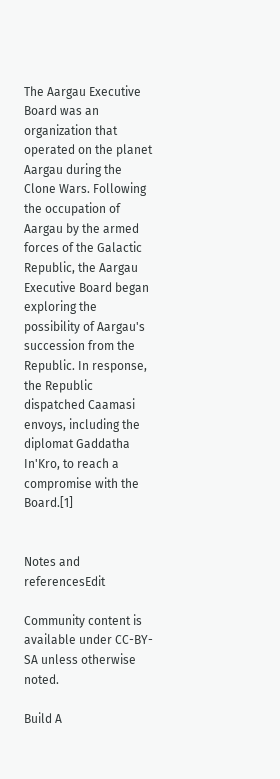The Aargau Executive Board was an organization that operated on the planet Aargau during the Clone Wars. Following the occupation of Aargau by the armed forces of the Galactic Republic, the Aargau Executive Board began exploring the possibility of Aargau's succession from the Republic. In response, the Republic dispatched Caamasi envoys, including the diplomat Gaddatha In'Kro, to reach a compromise with the Board.[1]


Notes and referencesEdit

Community content is available under CC-BY-SA unless otherwise noted.

Build A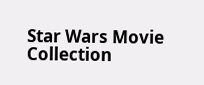Star Wars Movie Collection